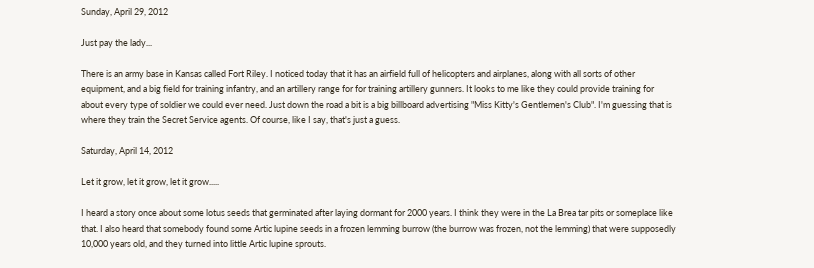Sunday, April 29, 2012

Just pay the lady...

There is an army base in Kansas called Fort Riley. I noticed today that it has an airfield full of helicopters and airplanes, along with all sorts of other equipment, and a big field for training infantry, and an artillery range for for training artillery gunners. It looks to me like they could provide training for about every type of soldier we could ever need. Just down the road a bit is a big billboard advertising "Miss Kitty's Gentlemen's Club". I'm guessing that is where they train the Secret Service agents. Of course, like I say, that's just a guess.

Saturday, April 14, 2012

Let it grow, let it grow, let it grow.....

I heard a story once about some lotus seeds that germinated after laying dormant for 2000 years. I think they were in the La Brea tar pits or someplace like that. I also heard that somebody found some Artic lupine seeds in a frozen lemming burrow (the burrow was frozen, not the lemming) that were supposedly 10,000 years old, and they turned into little Artic lupine sprouts.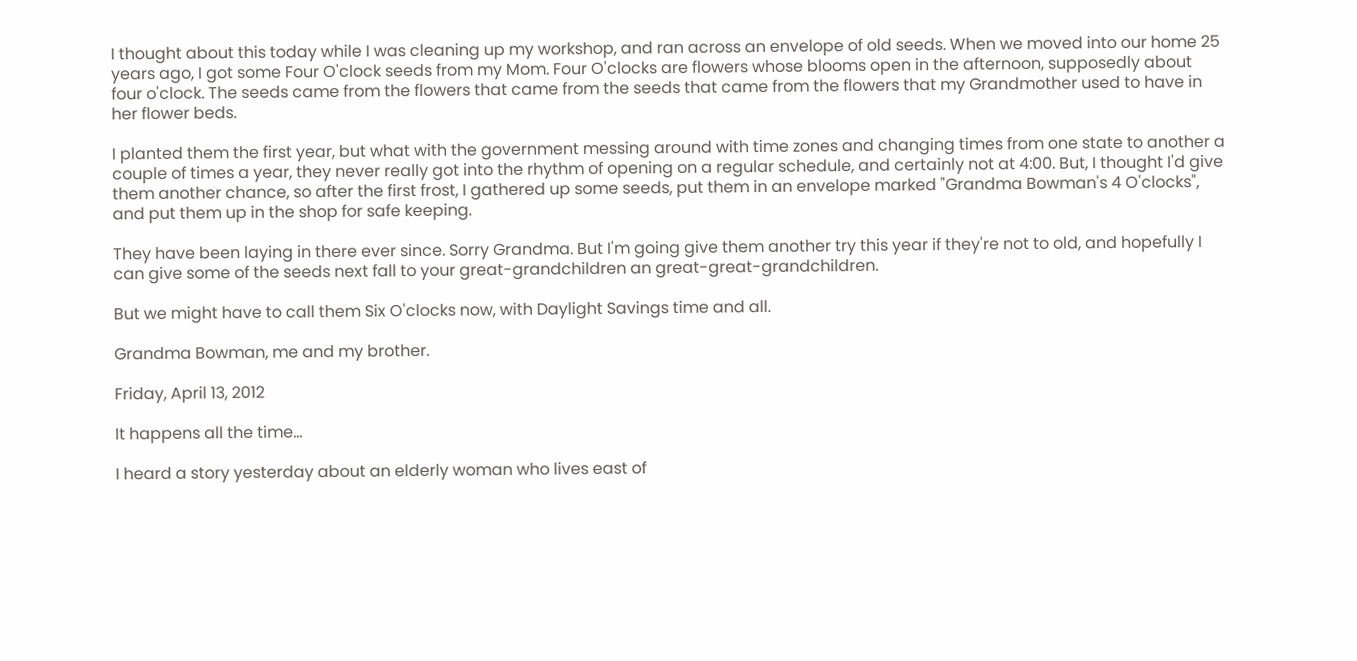I thought about this today while I was cleaning up my workshop, and ran across an envelope of old seeds. When we moved into our home 25 years ago, I got some Four O'clock seeds from my Mom. Four O'clocks are flowers whose blooms open in the afternoon, supposedly about four o'clock. The seeds came from the flowers that came from the seeds that came from the flowers that my Grandmother used to have in her flower beds.

I planted them the first year, but what with the government messing around with time zones and changing times from one state to another a couple of times a year, they never really got into the rhythm of opening on a regular schedule, and certainly not at 4:00. But, I thought I'd give them another chance, so after the first frost, I gathered up some seeds, put them in an envelope marked "Grandma Bowman's 4 O'clocks", and put them up in the shop for safe keeping.

They have been laying in there ever since. Sorry Grandma. But I'm going give them another try this year if they're not to old, and hopefully I can give some of the seeds next fall to your great-grandchildren an great-great-grandchildren.

But we might have to call them Six O'clocks now, with Daylight Savings time and all.

Grandma Bowman, me and my brother.

Friday, April 13, 2012

It happens all the time...

I heard a story yesterday about an elderly woman who lives east of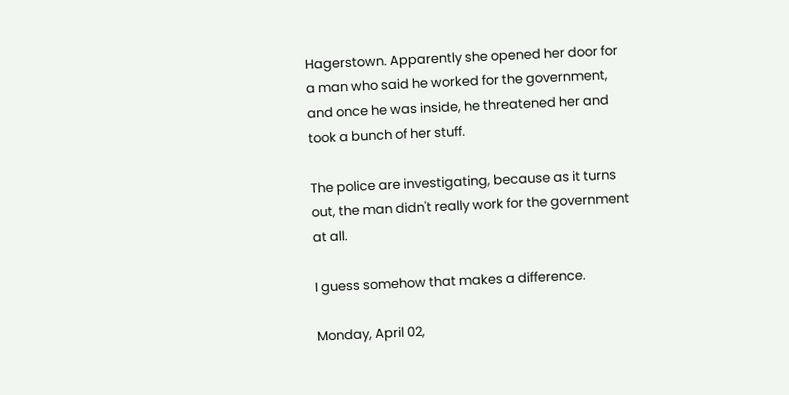Hagerstown. Apparently she opened her door for a man who said he worked for the government, and once he was inside, he threatened her and took a bunch of her stuff.

The police are investigating, because as it turns out, the man didn't really work for the government at all.

I guess somehow that makes a difference.

Monday, April 02,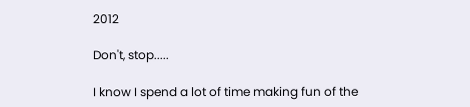2012

Don't, stop.....

I know I spend a lot of time making fun of the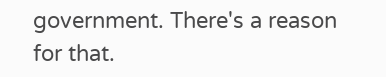government. There's a reason for that.